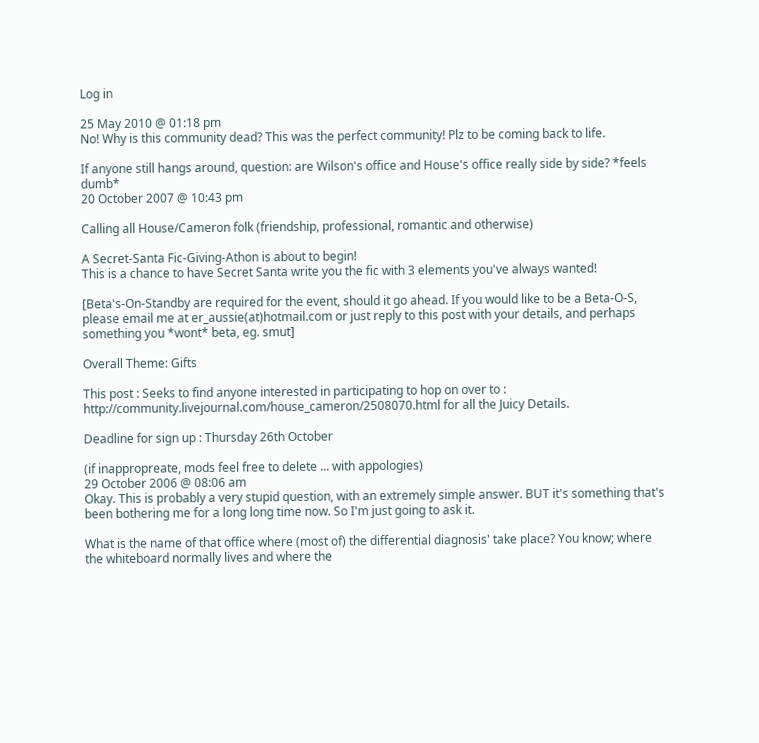Log in

25 May 2010 @ 01:18 pm
No! Why is this community dead? This was the perfect community! Plz to be coming back to life.

If anyone still hangs around, question: are Wilson's office and House's office really side by side? *feels dumb*
20 October 2007 @ 10:43 pm

Calling all House/Cameron folk (friendship, professional, romantic and otherwise)

A Secret-Santa Fic-Giving-Athon is about to begin!
This is a chance to have Secret Santa write you the fic with 3 elements you've always wanted!

[Beta's-On-Standby are required for the event, should it go ahead. If you would like to be a Beta-O-S, please email me at er_aussie(at)hotmail.com or just reply to this post with your details, and perhaps something you *wont* beta, eg. smut]

Overall Theme: Gifts

This post : Seeks to find anyone interested in participating to hop on over to : http://community.livejournal.com/house_cameron/2508070.html for all the Juicy Details.

Deadline for sign up : Thursday 26th October

(if inappropreate, mods feel free to delete ... with appologies)
29 October 2006 @ 08:06 am
Okay. This is probably a very stupid question, with an extremely simple answer. BUT it's something that's been bothering me for a long long time now. So I'm just going to ask it.

What is the name of that office where (most of) the differential diagnosis' take place? You know; where the whiteboard normally lives and where the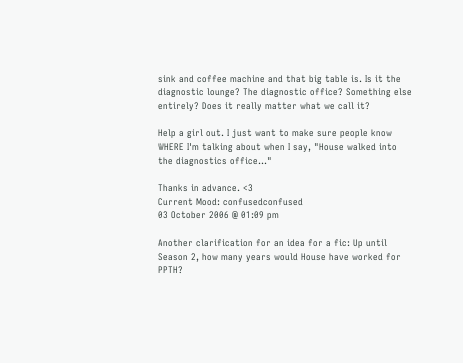sink and coffee machine and that big table is. Is it the diagnostic lounge? The diagnostic office? Something else entirely? Does it really matter what we call it?

Help a girl out. I just want to make sure people know WHERE I'm talking about when I say, "House walked into the diagnostics office..."

Thanks in advance. <3
Current Mood: confusedconfused
03 October 2006 @ 01:09 pm

Another clarification for an idea for a fic: Up until Season 2, how many years would House have worked for PPTH?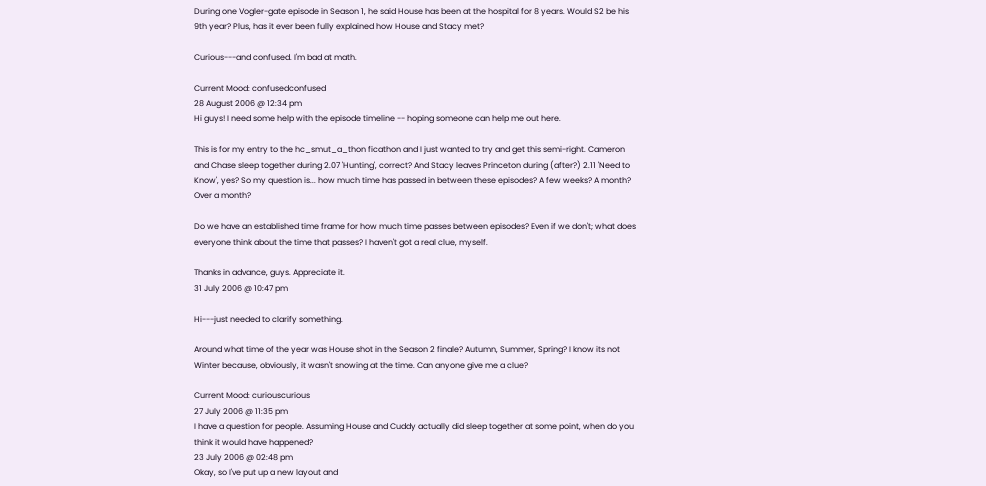During one Vogler-gate episode in Season 1, he said House has been at the hospital for 8 years. Would S2 be his 9th year? Plus, has it ever been fully explained how House and Stacy met?

Curious---and confused. I'm bad at math.

Current Mood: confusedconfused
28 August 2006 @ 12:34 pm
Hi guys! I need some help with the episode timeline -- hoping someone can help me out here.

This is for my entry to the hc_smut_a_thon ficathon and I just wanted to try and get this semi-right. Cameron and Chase sleep together during 2.07 'Hunting', correct? And Stacy leaves Princeton during (after?) 2.11 'Need to Know', yes? So my question is... how much time has passed in between these episodes? A few weeks? A month? Over a month?

Do we have an established time frame for how much time passes between episodes? Even if we don't; what does everyone think about the time that passes? I haven't got a real clue, myself.

Thanks in advance, guys. Appreciate it.
31 July 2006 @ 10:47 pm

Hi---just needed to clarify something.

Around what time of the year was House shot in the Season 2 finale? Autumn, Summer, Spring? I know its not Winter because, obviously, it wasn't snowing at the time. Can anyone give me a clue?

Current Mood: curiouscurious
27 July 2006 @ 11:35 pm
I have a question for people. Assuming House and Cuddy actually did sleep together at some point, when do you think it would have happened?
23 July 2006 @ 02:48 pm
Okay, so I've put up a new layout and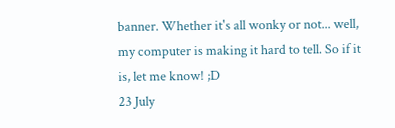banner. Whether it's all wonky or not... well, my computer is making it hard to tell. So if it is, let me know! ;D
23 July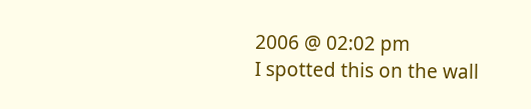2006 @ 02:02 pm
I spotted this on the wall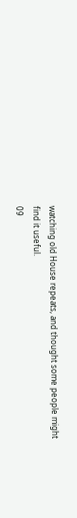watching old House repeats, and thought some people might find it useful.
09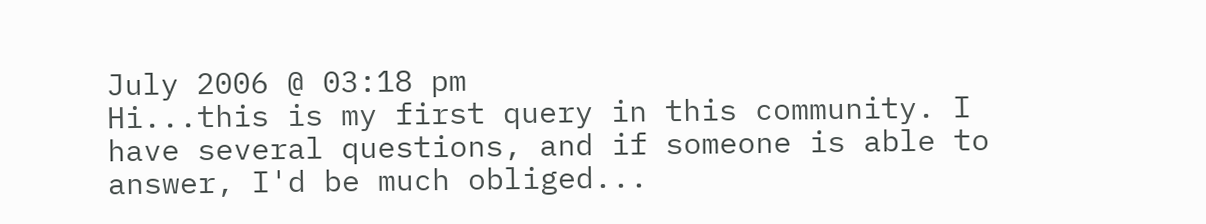July 2006 @ 03:18 pm
Hi...this is my first query in this community. I have several questions, and if someone is able to answer, I'd be much obliged...